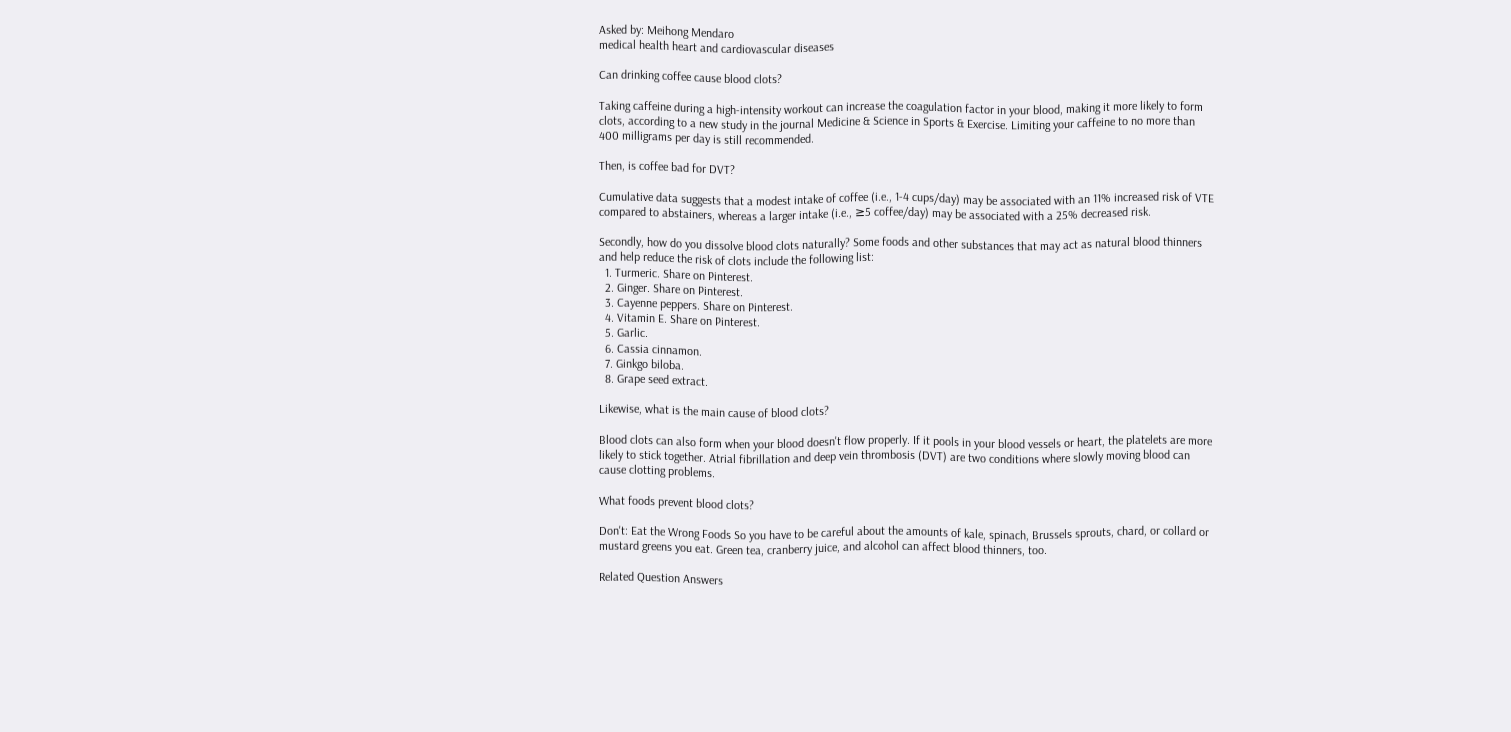Asked by: Meihong Mendaro
medical health heart and cardiovascular diseases

Can drinking coffee cause blood clots?

Taking caffeine during a high-intensity workout can increase the coagulation factor in your blood, making it more likely to form clots, according to a new study in the journal Medicine & Science in Sports & Exercise. Limiting your caffeine to no more than 400 milligrams per day is still recommended.

Then, is coffee bad for DVT?

Cumulative data suggests that a modest intake of coffee (i.e., 1-4 cups/day) may be associated with an 11% increased risk of VTE compared to abstainers, whereas a larger intake (i.e., ≥5 coffee/day) may be associated with a 25% decreased risk.

Secondly, how do you dissolve blood clots naturally? Some foods and other substances that may act as natural blood thinners and help reduce the risk of clots include the following list:
  1. Turmeric. Share on Pinterest.
  2. Ginger. Share on Pinterest.
  3. Cayenne peppers. Share on Pinterest.
  4. Vitamin E. Share on Pinterest.
  5. Garlic.
  6. Cassia cinnamon.
  7. Ginkgo biloba.
  8. Grape seed extract.

Likewise, what is the main cause of blood clots?

Blood clots can also form when your blood doesn't flow properly. If it pools in your blood vessels or heart, the platelets are more likely to stick together. Atrial fibrillation and deep vein thrombosis (DVT) are two conditions where slowly moving blood can cause clotting problems.

What foods prevent blood clots?

Don't: Eat the Wrong Foods So you have to be careful about the amounts of kale, spinach, Brussels sprouts, chard, or collard or mustard greens you eat. Green tea, cranberry juice, and alcohol can affect blood thinners, too.

Related Question Answers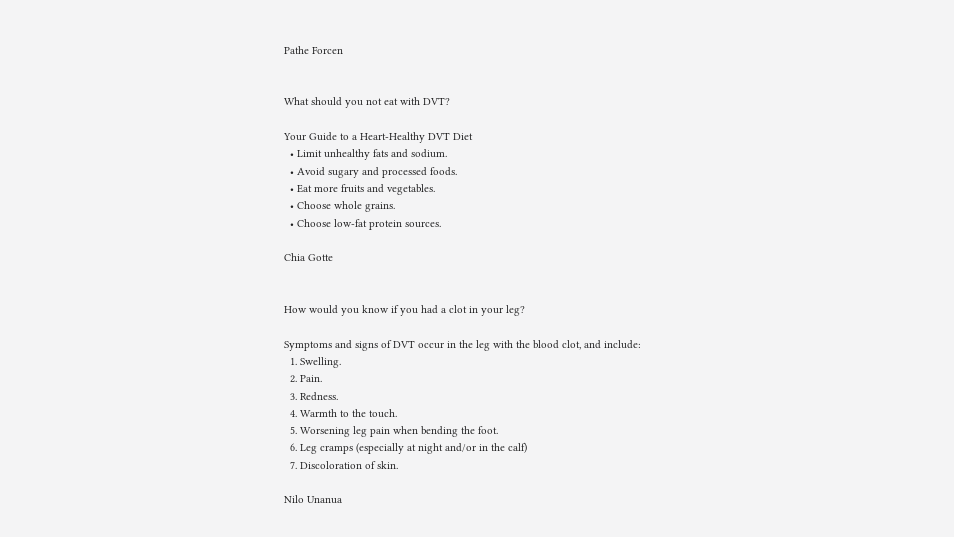Pathe Forcen


What should you not eat with DVT?

Your Guide to a Heart-Healthy DVT Diet
  • Limit unhealthy fats and sodium.
  • Avoid sugary and processed foods.
  • Eat more fruits and vegetables.
  • Choose whole grains.
  • Choose low-fat protein sources.

Chia Gotte


How would you know if you had a clot in your leg?

Symptoms and signs of DVT occur in the leg with the blood clot, and include:
  1. Swelling.
  2. Pain.
  3. Redness.
  4. Warmth to the touch.
  5. Worsening leg pain when bending the foot.
  6. Leg cramps (especially at night and/or in the calf)
  7. Discoloration of skin.

Nilo Unanua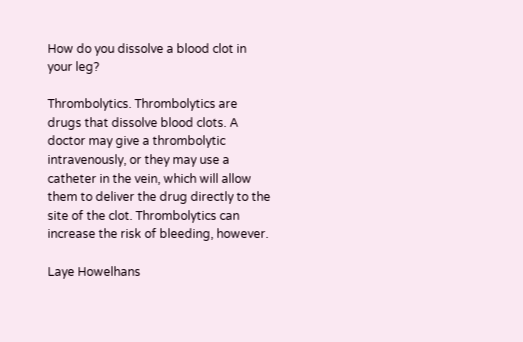How do you dissolve a blood clot in your leg?

Thrombolytics. Thrombolytics are drugs that dissolve blood clots. A doctor may give a thrombolytic intravenously, or they may use a catheter in the vein, which will allow them to deliver the drug directly to the site of the clot. Thrombolytics can increase the risk of bleeding, however.

Laye Howelhans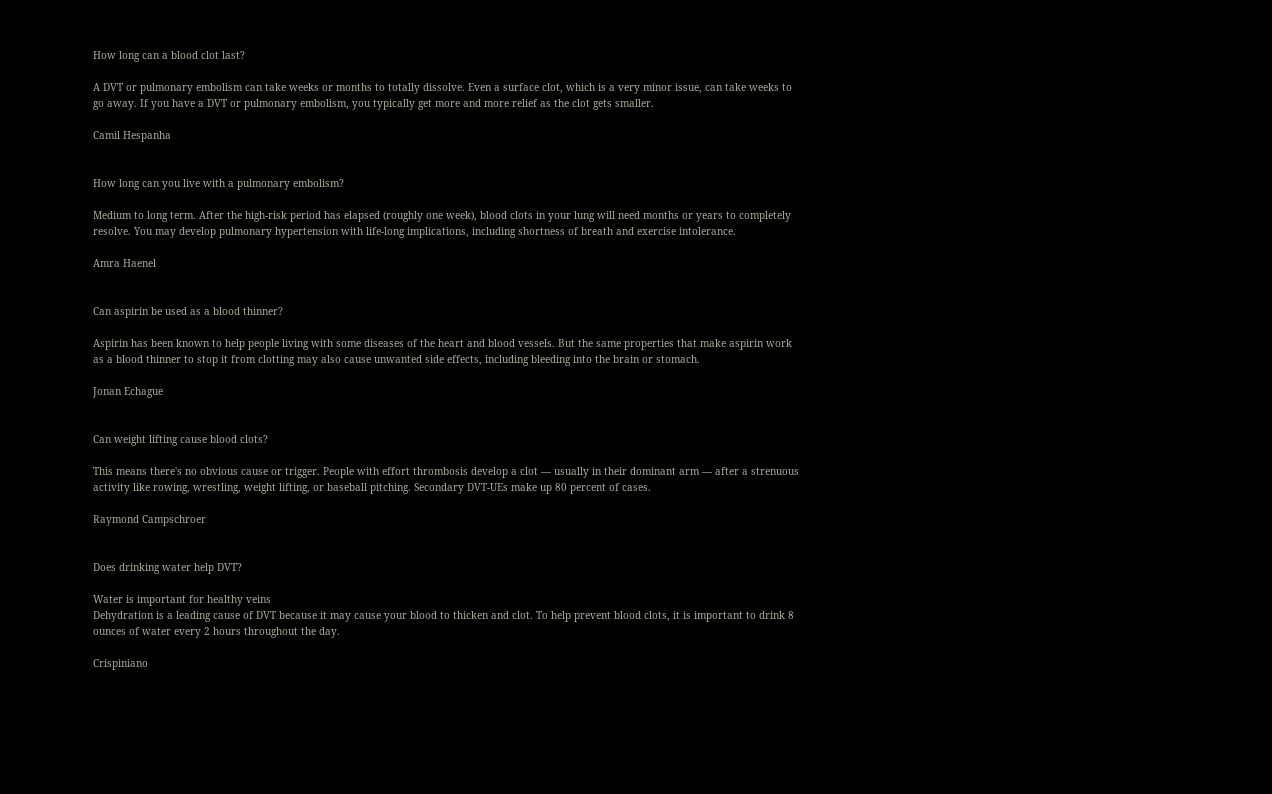How long can a blood clot last?

A DVT or pulmonary embolism can take weeks or months to totally dissolve. Even a surface clot, which is a very minor issue, can take weeks to go away. If you have a DVT or pulmonary embolism, you typically get more and more relief as the clot gets smaller.

Camil Hespanha


How long can you live with a pulmonary embolism?

Medium to long term. After the high-risk period has elapsed (roughly one week), blood clots in your lung will need months or years to completely resolve. You may develop pulmonary hypertension with life-long implications, including shortness of breath and exercise intolerance.

Amra Haenel


Can aspirin be used as a blood thinner?

Aspirin has been known to help people living with some diseases of the heart and blood vessels. But the same properties that make aspirin work as a blood thinner to stop it from clotting may also cause unwanted side effects, including bleeding into the brain or stomach.

Jonan Echague


Can weight lifting cause blood clots?

This means there's no obvious cause or trigger. People with effort thrombosis develop a clot — usually in their dominant arm — after a strenuous activity like rowing, wrestling, weight lifting, or baseball pitching. Secondary DVT-UEs make up 80 percent of cases.

Raymond Campschroer


Does drinking water help DVT?

Water is important for healthy veins
Dehydration is a leading cause of DVT because it may cause your blood to thicken and clot. To help prevent blood clots, it is important to drink 8 ounces of water every 2 hours throughout the day.

Crispiniano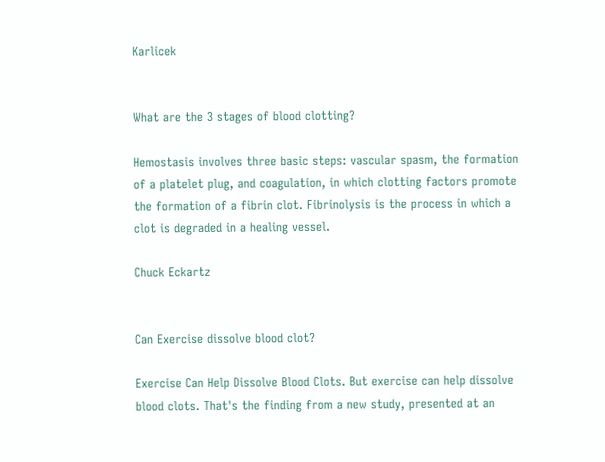Karlicek


What are the 3 stages of blood clotting?

Hemostasis involves three basic steps: vascular spasm, the formation of a platelet plug, and coagulation, in which clotting factors promote the formation of a fibrin clot. Fibrinolysis is the process in which a clot is degraded in a healing vessel.

Chuck Eckartz


Can Exercise dissolve blood clot?

Exercise Can Help Dissolve Blood Clots. But exercise can help dissolve blood clots. That's the finding from a new study, presented at an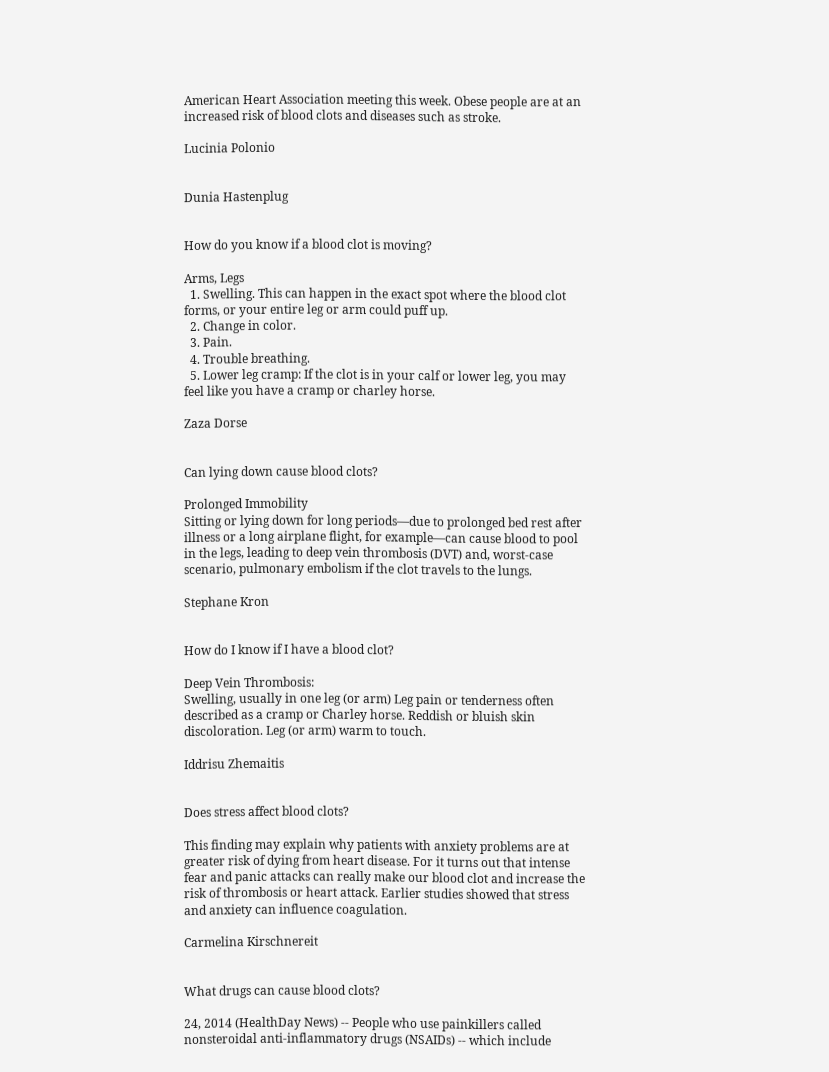American Heart Association meeting this week. Obese people are at an increased risk of blood clots and diseases such as stroke.

Lucinia Polonio


Dunia Hastenplug


How do you know if a blood clot is moving?

Arms, Legs
  1. Swelling. This can happen in the exact spot where the blood clot forms, or your entire leg or arm could puff up.
  2. Change in color.
  3. Pain.
  4. Trouble breathing.
  5. Lower leg cramp: If the clot is in your calf or lower leg, you may feel like you have a cramp or charley horse.

Zaza Dorse


Can lying down cause blood clots?

Prolonged Immobility
Sitting or lying down for long periods—due to prolonged bed rest after illness or a long airplane flight, for example—can cause blood to pool in the legs, leading to deep vein thrombosis (DVT) and, worst-case scenario, pulmonary embolism if the clot travels to the lungs.

Stephane Kron


How do I know if I have a blood clot?

Deep Vein Thrombosis:
Swelling, usually in one leg (or arm) Leg pain or tenderness often described as a cramp or Charley horse. Reddish or bluish skin discoloration. Leg (or arm) warm to touch.

Iddrisu Zhemaitis


Does stress affect blood clots?

This finding may explain why patients with anxiety problems are at greater risk of dying from heart disease. For it turns out that intense fear and panic attacks can really make our blood clot and increase the risk of thrombosis or heart attack. Earlier studies showed that stress and anxiety can influence coagulation.

Carmelina Kirschnereit


What drugs can cause blood clots?

24, 2014 (HealthDay News) -- People who use painkillers called nonsteroidal anti-inflammatory drugs (NSAIDs) -- which include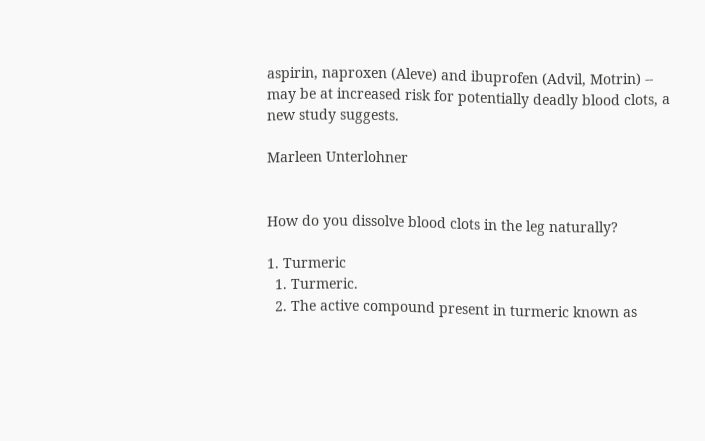aspirin, naproxen (Aleve) and ibuprofen (Advil, Motrin) -- may be at increased risk for potentially deadly blood clots, a new study suggests.

Marleen Unterlohner


How do you dissolve blood clots in the leg naturally?

1. Turmeric
  1. Turmeric.
  2. The active compound present in turmeric known as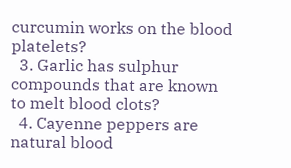curcumin works on the blood platelets?
  3. Garlic has sulphur compounds that are known to melt blood clots?
  4. Cayenne peppers are natural blood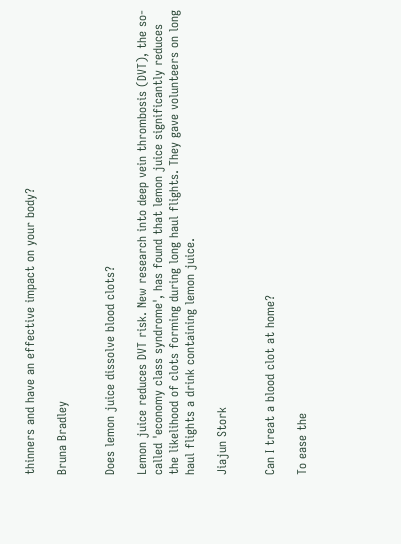thinners and have an effective impact on your body?

Bruna Bradley


Does lemon juice dissolve blood clots?

Lemon juice reduces DVT risk. New research into deep vein thrombosis (DVT), the so-called 'economy class syndrome', has found that lemon juice significantly reduces the likelihood of clots forming during long haul flights. They gave volunteers on long haul flights a drink containing lemon juice.

Jiajun Stork


Can I treat a blood clot at home?

To ease the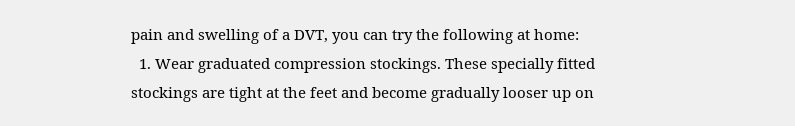pain and swelling of a DVT, you can try the following at home:
  1. Wear graduated compression stockings. These specially fitted stockings are tight at the feet and become gradually looser up on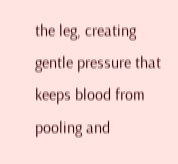the leg, creating gentle pressure that keeps blood from pooling and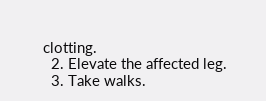clotting.
  2. Elevate the affected leg.
  3. Take walks.